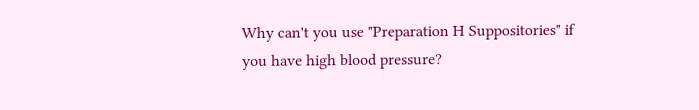Why can't you use "Preparation H Suppositories" if you have high blood pressure?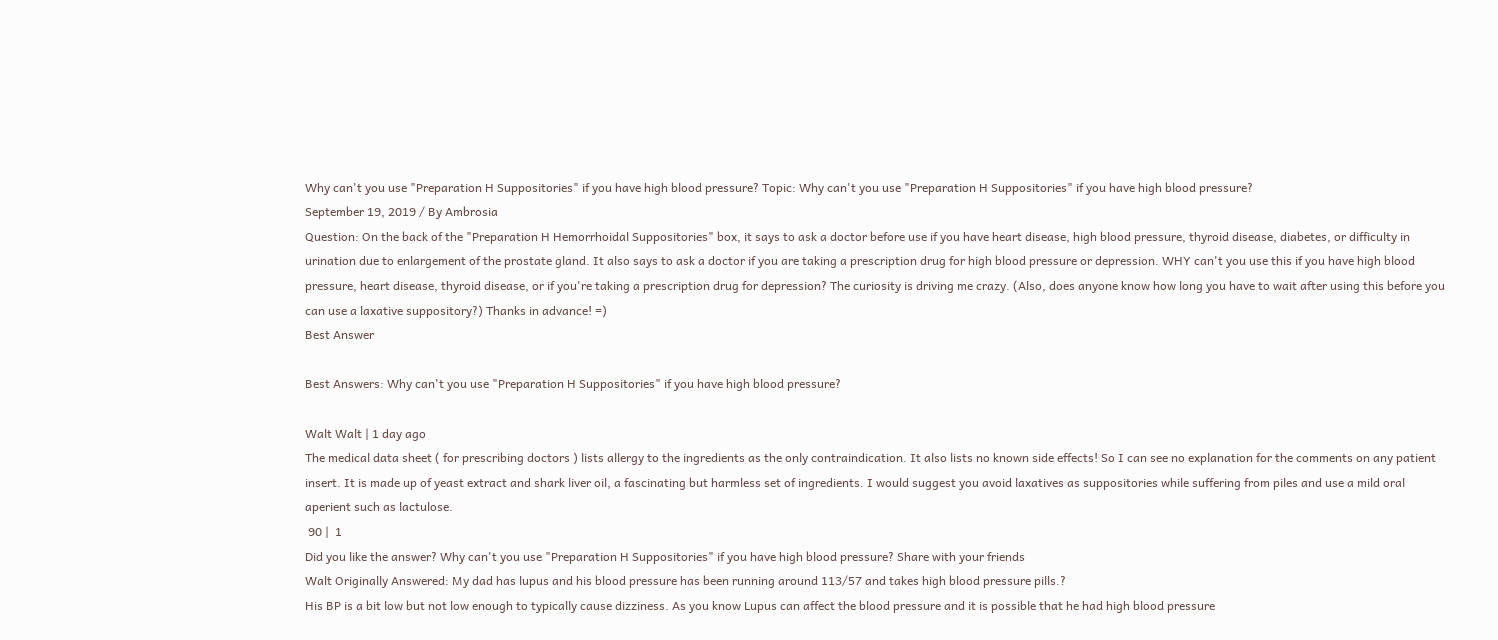Why can't you use "Preparation H Suppositories" if you have high blood pressure? Topic: Why can't you use "Preparation H Suppositories" if you have high blood pressure?
September 19, 2019 / By Ambrosia
Question: On the back of the "Preparation H Hemorrhoidal Suppositories" box, it says to ask a doctor before use if you have heart disease, high blood pressure, thyroid disease, diabetes, or difficulty in urination due to enlargement of the prostate gland. It also says to ask a doctor if you are taking a prescription drug for high blood pressure or depression. WHY can't you use this if you have high blood pressure, heart disease, thyroid disease, or if you're taking a prescription drug for depression? The curiosity is driving me crazy. (Also, does anyone know how long you have to wait after using this before you can use a laxative suppository?) Thanks in advance! =)
Best Answer

Best Answers: Why can't you use "Preparation H Suppositories" if you have high blood pressure?

Walt Walt | 1 day ago
The medical data sheet ( for prescribing doctors ) lists allergy to the ingredients as the only contraindication. It also lists no known side effects! So I can see no explanation for the comments on any patient insert. It is made up of yeast extract and shark liver oil, a fascinating but harmless set of ingredients. I would suggest you avoid laxatives as suppositories while suffering from piles and use a mild oral aperient such as lactulose.
 90 |  1
Did you like the answer? Why can't you use "Preparation H Suppositories" if you have high blood pressure? Share with your friends
Walt Originally Answered: My dad has lupus and his blood pressure has been running around 113/57 and takes high blood pressure pills.?
His BP is a bit low but not low enough to typically cause dizziness. As you know Lupus can affect the blood pressure and it is possible that he had high blood pressure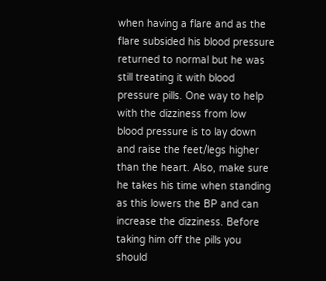when having a flare and as the flare subsided his blood pressure returned to normal but he was still treating it with blood pressure pills. One way to help with the dizziness from low blood pressure is to lay down and raise the feet/legs higher than the heart. Also, make sure he takes his time when standing as this lowers the BP and can increase the dizziness. Before taking him off the pills you should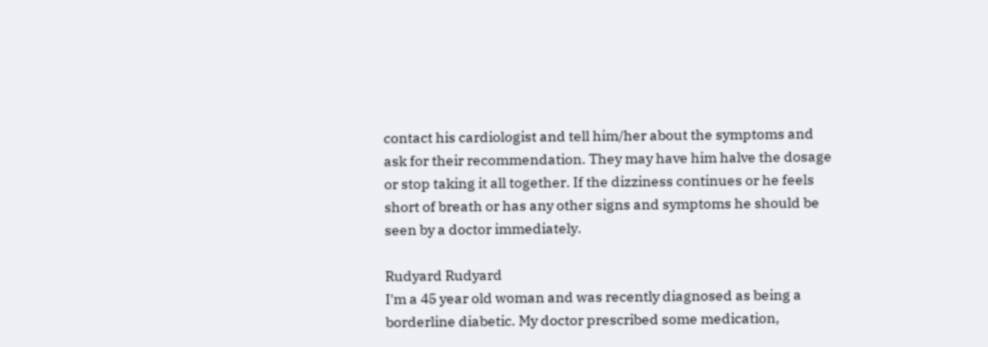contact his cardiologist and tell him/her about the symptoms and ask for their recommendation. They may have him halve the dosage or stop taking it all together. If the dizziness continues or he feels short of breath or has any other signs and symptoms he should be seen by a doctor immediately.

Rudyard Rudyard
I'm a 45 year old woman and was recently diagnosed as being a borderline diabetic. My doctor prescribed some medication,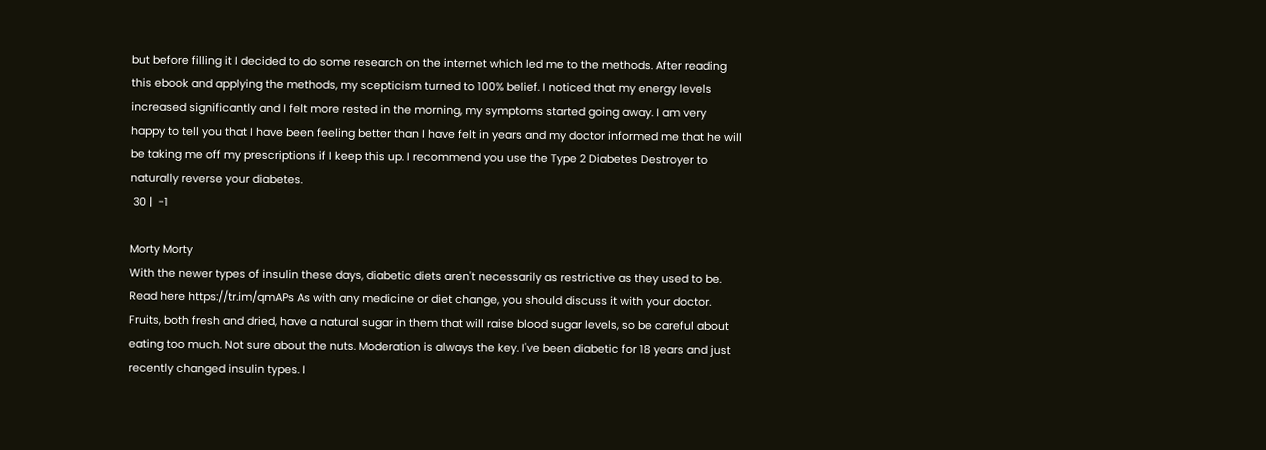but before filling it I decided to do some research on the internet which led me to the methods. After reading this ebook and applying the methods, my scepticism turned to 100% belief. I noticed that my energy levels increased significantly and I felt more rested in the morning, my symptoms started going away. I am very happy to tell you that I have been feeling better than I have felt in years and my doctor informed me that he will be taking me off my prescriptions if I keep this up. I recommend you use the Type 2 Diabetes Destroyer to naturally reverse your diabetes.
 30 |  -1

Morty Morty
With the newer types of insulin these days, diabetic diets aren't necessarily as restrictive as they used to be. Read here https://tr.im/qmAPs As with any medicine or diet change, you should discuss it with your doctor. Fruits, both fresh and dried, have a natural sugar in them that will raise blood sugar levels, so be careful about eating too much. Not sure about the nuts. Moderation is always the key. I've been diabetic for 18 years and just recently changed insulin types. I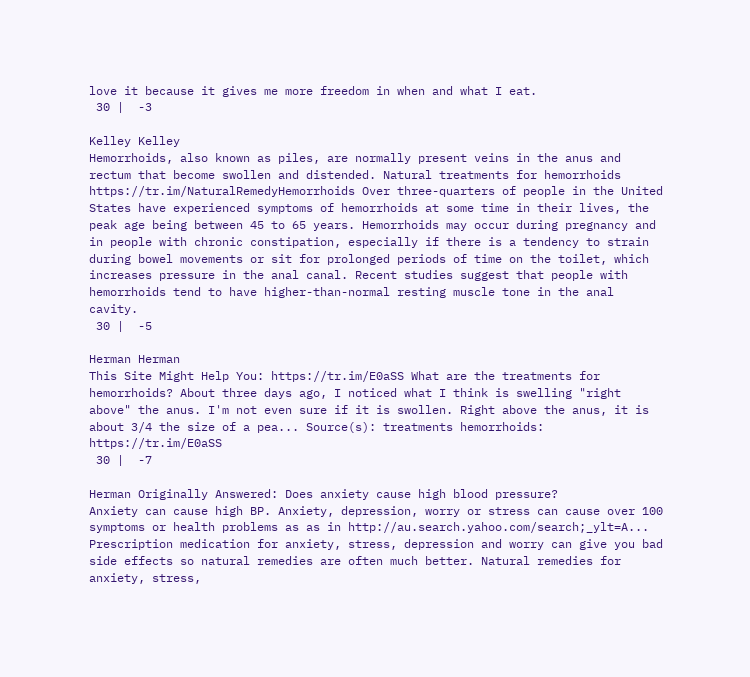love it because it gives me more freedom in when and what I eat.
 30 |  -3

Kelley Kelley
Hemorrhoids, also known as piles, are normally present veins in the anus and rectum that become swollen and distended. Natural treatments for hemorrhoids https://tr.im/NaturalRemedyHemorrhoids Over three-quarters of people in the United States have experienced symptoms of hemorrhoids at some time in their lives, the peak age being between 45 to 65 years. Hemorrhoids may occur during pregnancy and in people with chronic constipation, especially if there is a tendency to strain during bowel movements or sit for prolonged periods of time on the toilet, which increases pressure in the anal canal. Recent studies suggest that people with hemorrhoids tend to have higher-than-normal resting muscle tone in the anal cavity.
 30 |  -5

Herman Herman
This Site Might Help You: https://tr.im/E0aSS What are the treatments for hemorrhoids? About three days ago, I noticed what I think is swelling "right above" the anus. I'm not even sure if it is swollen. Right above the anus, it is about 3/4 the size of a pea... Source(s): treatments hemorrhoids: https://tr.im/E0aSS
 30 |  -7

Herman Originally Answered: Does anxiety cause high blood pressure?
Anxiety can cause high BP. Anxiety, depression, worry or stress can cause over 100 symptoms or health problems as as in http://au.search.yahoo.com/search;_ylt=A... Prescription medication for anxiety, stress, depression and worry can give you bad side effects so natural remedies are often much better. Natural remedies for anxiety, stress,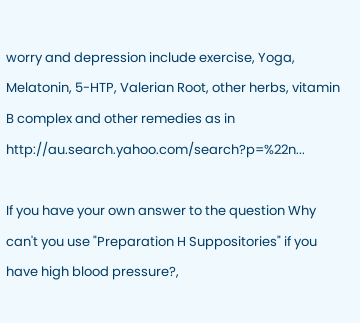worry and depression include exercise, Yoga, Melatonin, 5-HTP, Valerian Root, other herbs, vitamin B complex and other remedies as in http://au.search.yahoo.com/search?p=%22n...

If you have your own answer to the question Why can't you use "Preparation H Suppositories" if you have high blood pressure?,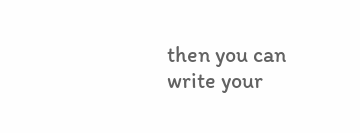then you can write your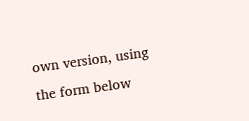own version, using the form below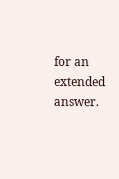for an extended answer.